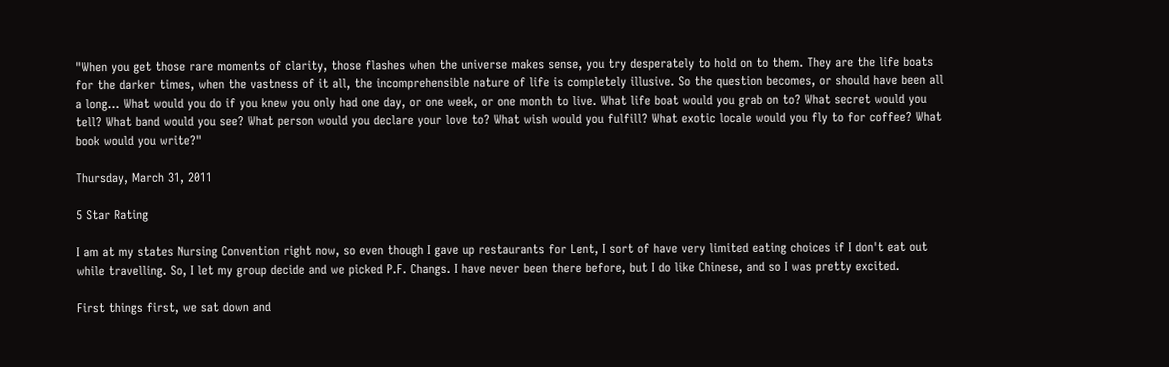"When you get those rare moments of clarity, those flashes when the universe makes sense, you try desperately to hold on to them. They are the life boats for the darker times, when the vastness of it all, the incomprehensible nature of life is completely illusive. So the question becomes, or should have been all a long... What would you do if you knew you only had one day, or one week, or one month to live. What life boat would you grab on to? What secret would you tell? What band would you see? What person would you declare your love to? What wish would you fulfill? What exotic locale would you fly to for coffee? What book would you write?"

Thursday, March 31, 2011

5 Star Rating

I am at my states Nursing Convention right now, so even though I gave up restaurants for Lent, I sort of have very limited eating choices if I don't eat out while travelling. So, I let my group decide and we picked P.F. Changs. I have never been there before, but I do like Chinese, and so I was pretty excited.

First things first, we sat down and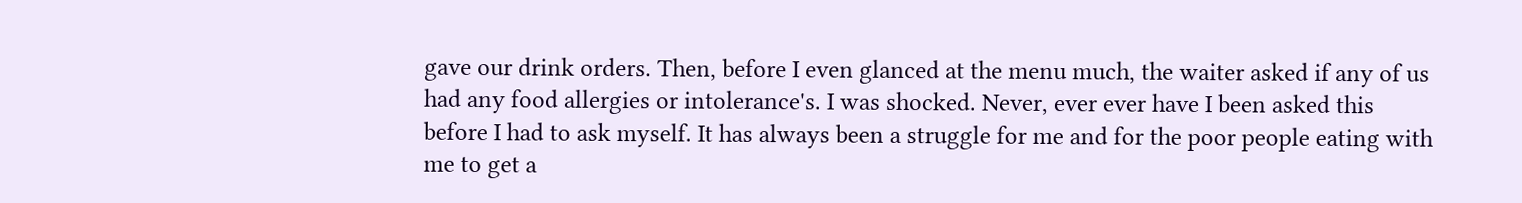gave our drink orders. Then, before I even glanced at the menu much, the waiter asked if any of us had any food allergies or intolerance's. I was shocked. Never, ever ever have I been asked this before I had to ask myself. It has always been a struggle for me and for the poor people eating with me to get a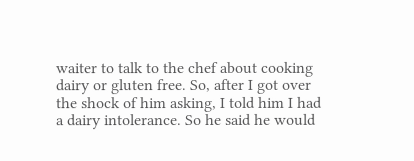waiter to talk to the chef about cooking dairy or gluten free. So, after I got over the shock of him asking, I told him I had a dairy intolerance. So he said he would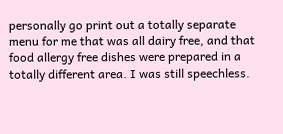personally go print out a totally separate menu for me that was all dairy free, and that food allergy free dishes were prepared in a totally different area. I was still speechless.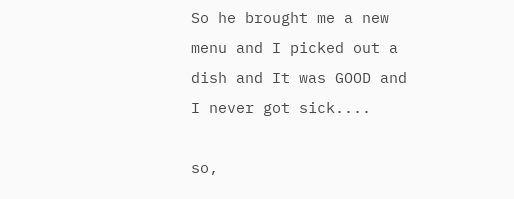So he brought me a new menu and I picked out a dish and It was GOOD and I never got sick....

so,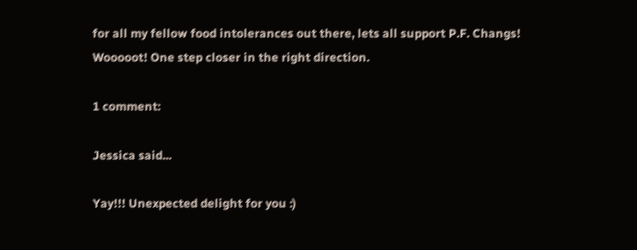for all my fellow food intolerances out there, lets all support P.F. Changs! Wooooot! One step closer in the right direction.

1 comment:

Jessica said...

Yay!!! Unexpected delight for you :)